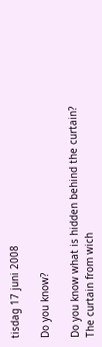tisdag 17 juni 2008

Do you know?

Do you know what is hidden behind the curtain?
The curtain from wich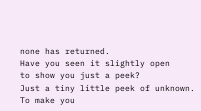none has returned.
Have you seen it slightly open
to show you just a peek?
Just a tiny little peek of unknown.
To make you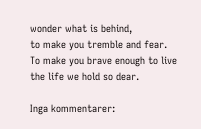wonder what is behind,
to make you tremble and fear.
To make you brave enough to live
the life we hold so dear.

Inga kommentarer: